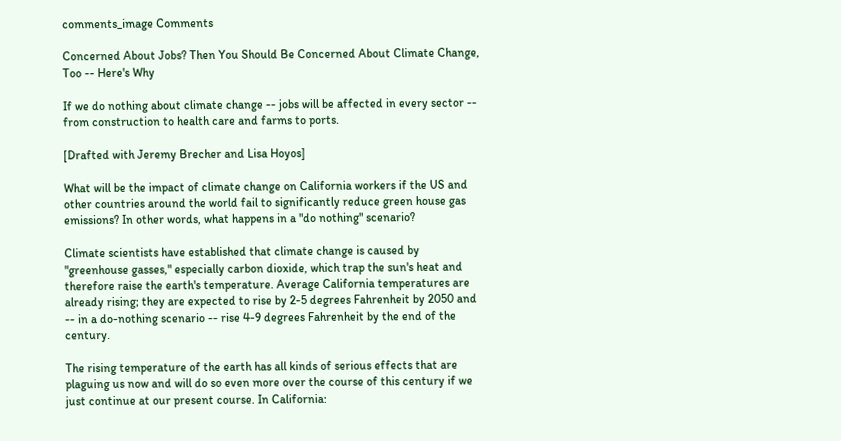comments_image Comments

Concerned About Jobs? Then You Should Be Concerned About Climate Change, Too -- Here's Why

If we do nothing about climate change -- jobs will be affected in every sector -- from construction to health care and farms to ports.

[Drafted with Jeremy Brecher and Lisa Hoyos]

What will be the impact of climate change on California workers if the US and other countries around the world fail to significantly reduce green house gas emissions? In other words, what happens in a "do nothing" scenario?

Climate scientists have established that climate change is caused by "greenhouse gasses," especially carbon dioxide, which trap the sun's heat and therefore raise the earth's temperature. Average California temperatures are already rising; they are expected to rise by 2-5 degrees Fahrenheit by 2050 and -- in a do-nothing scenario -- rise 4-9 degrees Fahrenheit by the end of the century.

The rising temperature of the earth has all kinds of serious effects that are plaguing us now and will do so even more over the course of this century if we just continue at our present course. In California: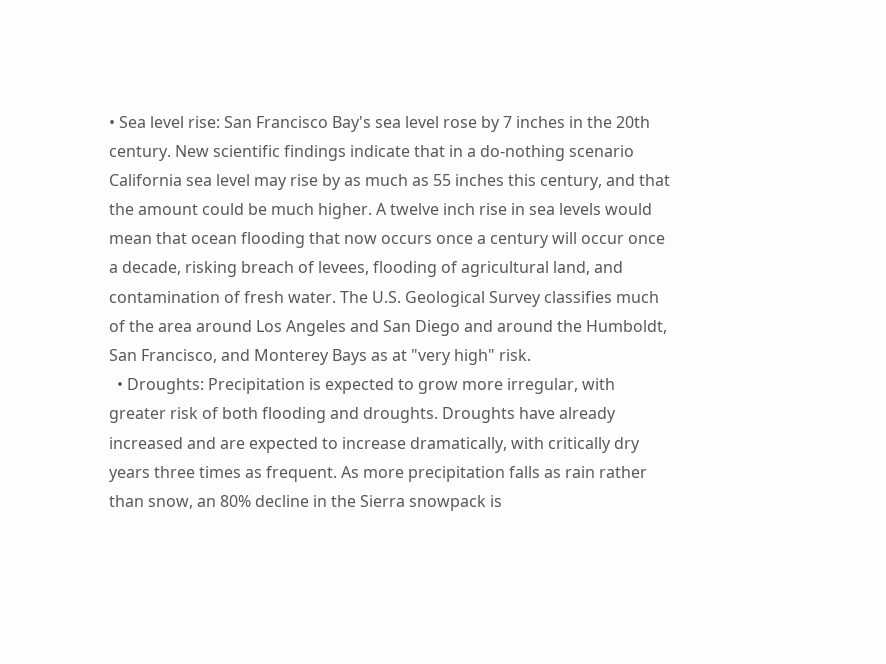• Sea level rise: San Francisco Bay's sea level rose by 7 inches in the 20th century. New scientific findings indicate that in a do-nothing scenario California sea level may rise by as much as 55 inches this century, and that the amount could be much higher. A twelve inch rise in sea levels would mean that ocean flooding that now occurs once a century will occur once a decade, risking breach of levees, flooding of agricultural land, and contamination of fresh water. The U.S. Geological Survey classifies much of the area around Los Angeles and San Diego and around the Humboldt, San Francisco, and Monterey Bays as at "very high" risk.
  • Droughts: Precipitation is expected to grow more irregular, with greater risk of both flooding and droughts. Droughts have already increased and are expected to increase dramatically, with critically dry years three times as frequent. As more precipitation falls as rain rather than snow, an 80% decline in the Sierra snowpack is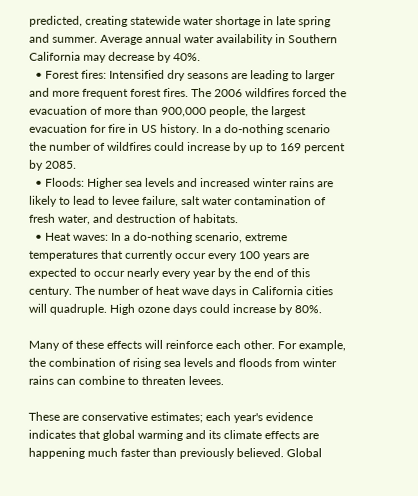predicted, creating statewide water shortage in late spring and summer. Average annual water availability in Southern California may decrease by 40%.
  • Forest fires: Intensified dry seasons are leading to larger and more frequent forest fires. The 2006 wildfires forced the evacuation of more than 900,000 people, the largest evacuation for fire in US history. In a do-nothing scenario the number of wildfires could increase by up to 169 percent by 2085.
  • Floods: Higher sea levels and increased winter rains are likely to lead to levee failure, salt water contamination of fresh water, and destruction of habitats.
  • Heat waves: In a do-nothing scenario, extreme temperatures that currently occur every 100 years are expected to occur nearly every year by the end of this century. The number of heat wave days in California cities will quadruple. High ozone days could increase by 80%.

Many of these effects will reinforce each other. For example, the combination of rising sea levels and floods from winter rains can combine to threaten levees.

These are conservative estimates; each year's evidence indicates that global warming and its climate effects are happening much faster than previously believed. Global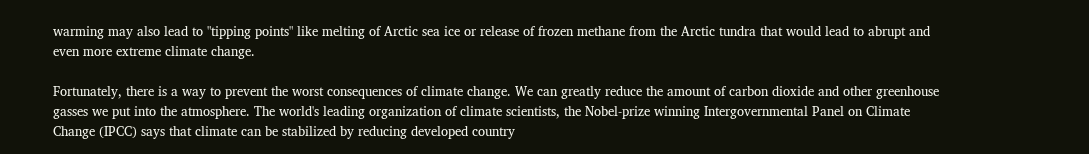warming may also lead to "tipping points" like melting of Arctic sea ice or release of frozen methane from the Arctic tundra that would lead to abrupt and even more extreme climate change.

Fortunately, there is a way to prevent the worst consequences of climate change. We can greatly reduce the amount of carbon dioxide and other greenhouse gasses we put into the atmosphere. The world's leading organization of climate scientists, the Nobel-prize winning Intergovernmental Panel on Climate Change (IPCC) says that climate can be stabilized by reducing developed country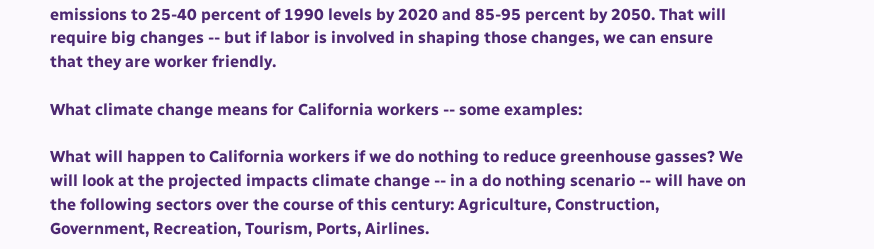emissions to 25-40 percent of 1990 levels by 2020 and 85-95 percent by 2050. That will require big changes -- but if labor is involved in shaping those changes, we can ensure that they are worker friendly.

What climate change means for California workers -- some examples:

What will happen to California workers if we do nothing to reduce greenhouse gasses? We will look at the projected impacts climate change -- in a do nothing scenario -- will have on the following sectors over the course of this century: Agriculture, Construction, Government, Recreation, Tourism, Ports, Airlines.